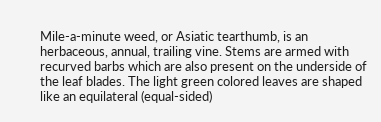Mile-a-minute weed, or Asiatic tearthumb, is an herbaceous, annual, trailing vine. Stems are armed with recurved barbs which are also present on the underside of the leaf blades. The light green colored leaves are shaped like an equilateral (equal-sided)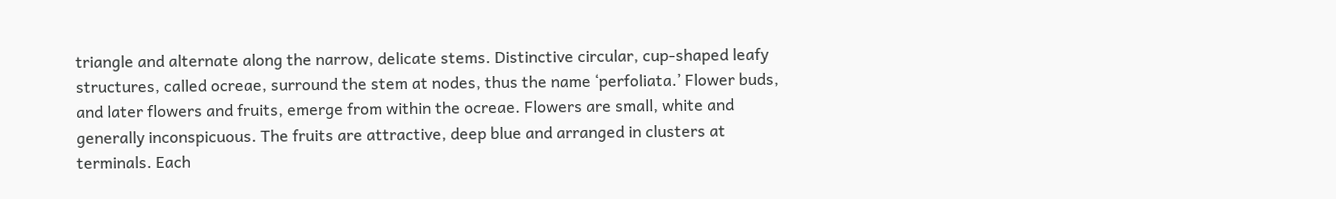triangle and alternate along the narrow, delicate stems. Distinctive circular, cup-shaped leafy structures, called ocreae, surround the stem at nodes, thus the name ‘perfoliata.’ Flower buds, and later flowers and fruits, emerge from within the ocreae. Flowers are small, white and generally inconspicuous. The fruits are attractive, deep blue and arranged in clusters at terminals. Each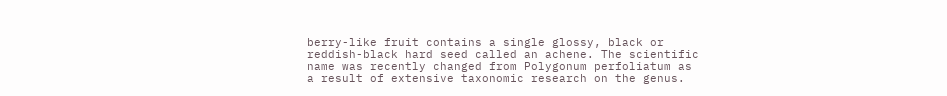berry-like fruit contains a single glossy, black or reddish-black hard seed called an achene. The scientific name was recently changed from Polygonum perfoliatum as a result of extensive taxonomic research on the genus.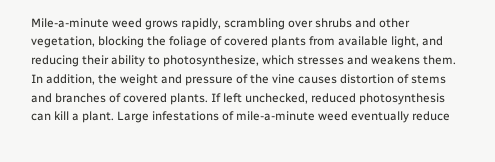Mile-a-minute weed grows rapidly, scrambling over shrubs and other vegetation, blocking the foliage of covered plants from available light, and reducing their ability to photosynthesize, which stresses and weakens them. In addition, the weight and pressure of the vine causes distortion of stems and branches of covered plants. If left unchecked, reduced photosynthesis can kill a plant. Large infestations of mile-a-minute weed eventually reduce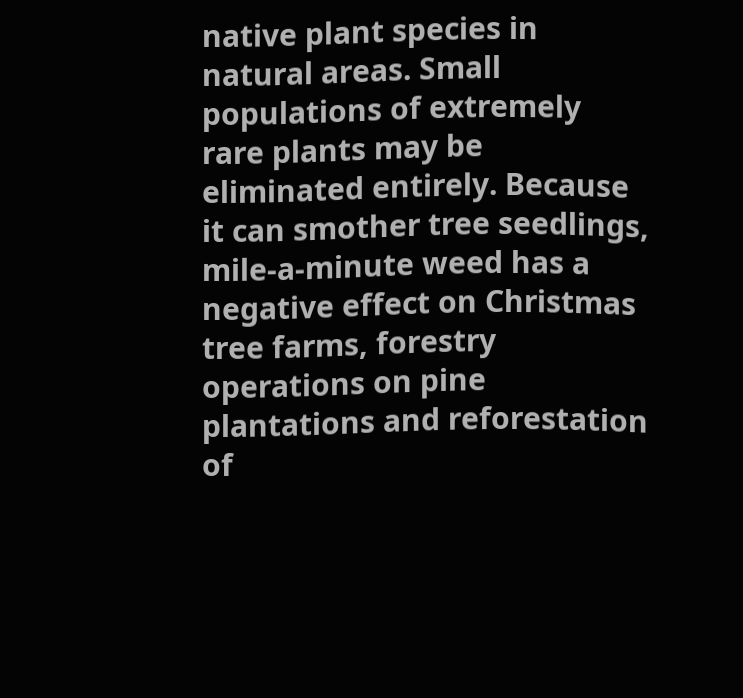native plant species in natural areas. Small populations of extremely rare plants may be eliminated entirely. Because it can smother tree seedlings, mile-a-minute weed has a negative effect on Christmas tree farms, forestry operations on pine plantations and reforestation of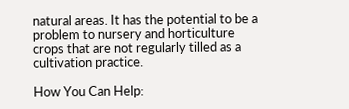natural areas. It has the potential to be a problem to nursery and horticulture crops that are not regularly tilled as a cultivation practice.

How You Can Help: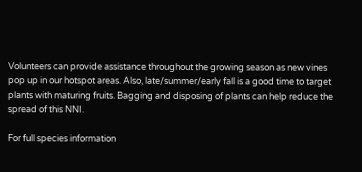Volunteers can provide assistance throughout the growing season as new vines pop up in our hotspot areas. Also, late/summer/early fall is a good time to target plants with maturing fruits. Bagging and disposing of plants can help reduce the spread of this NNI.

For full species information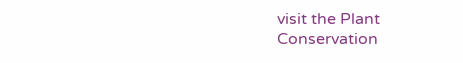visit the Plant Conservation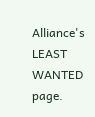Alliance's LEAST WANTED page.